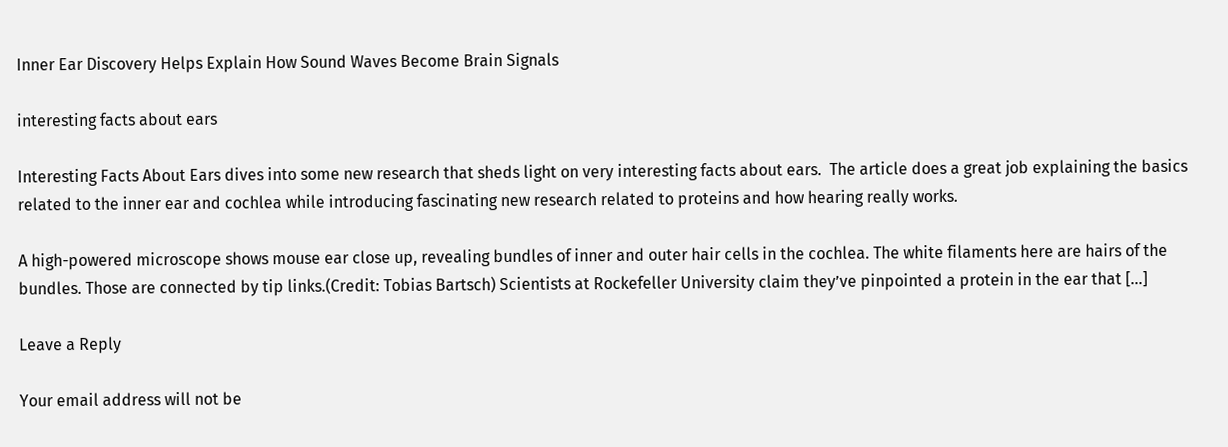Inner Ear Discovery Helps Explain How Sound Waves Become Brain Signals

interesting facts about ears

Interesting Facts About Ears dives into some new research that sheds light on very interesting facts about ears.  The article does a great job explaining the basics related to the inner ear and cochlea while introducing fascinating new research related to proteins and how hearing really works.

A high-powered microscope shows mouse ear close up, revealing bundles of inner and outer hair cells in the cochlea. The white filaments here are hairs of the bundles. Those are connected by tip links.(Credit: Tobias Bartsch) Scientists at Rockefeller University claim they’ve pinpointed a protein in the ear that […]

Leave a Reply

Your email address will not be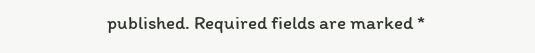published. Required fields are marked *